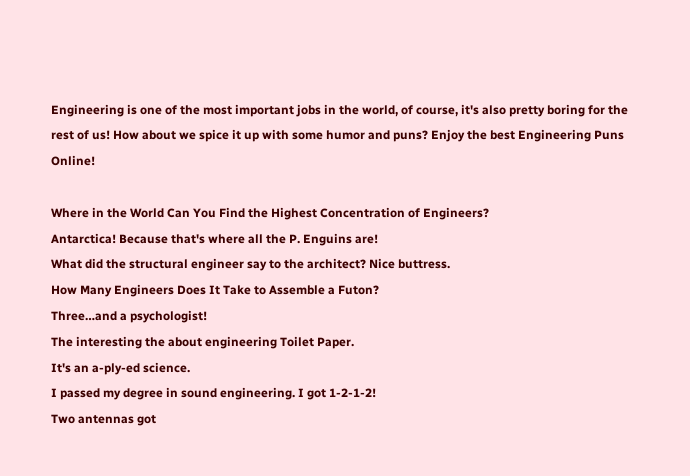Engineering is one of the most important jobs in the world, of course, it's also pretty boring for the rest of us! How about we spice it up with some humor and puns? Enjoy the best Engineering Puns Online!

Where in the World Can You Find the Highest Concentration of Engineers?
Antarctica! Because that's where all the P. Enguins are!
What did the structural engineer say to the architect? Nice buttress.
How Many Engineers Does It Take to Assemble a Futon?
Three…and a psychologist!
The interesting the about engineering Toilet Paper.
It's an a-ply-ed science.
I passed my degree in sound engineering. I got 1-2-1-2!
Two antennas got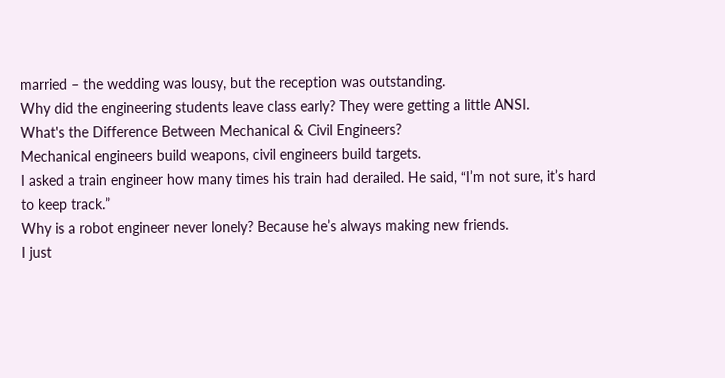married – the wedding was lousy, but the reception was outstanding.
Why did the engineering students leave class early? They were getting a little ANSI.
What's the Difference Between Mechanical & Civil Engineers?
Mechanical engineers build weapons, civil engineers build targets.
I asked a train engineer how many times his train had derailed. He said, “I’m not sure, it’s hard to keep track.”
Why is a robot engineer never lonely? Because he’s always making new friends.
I just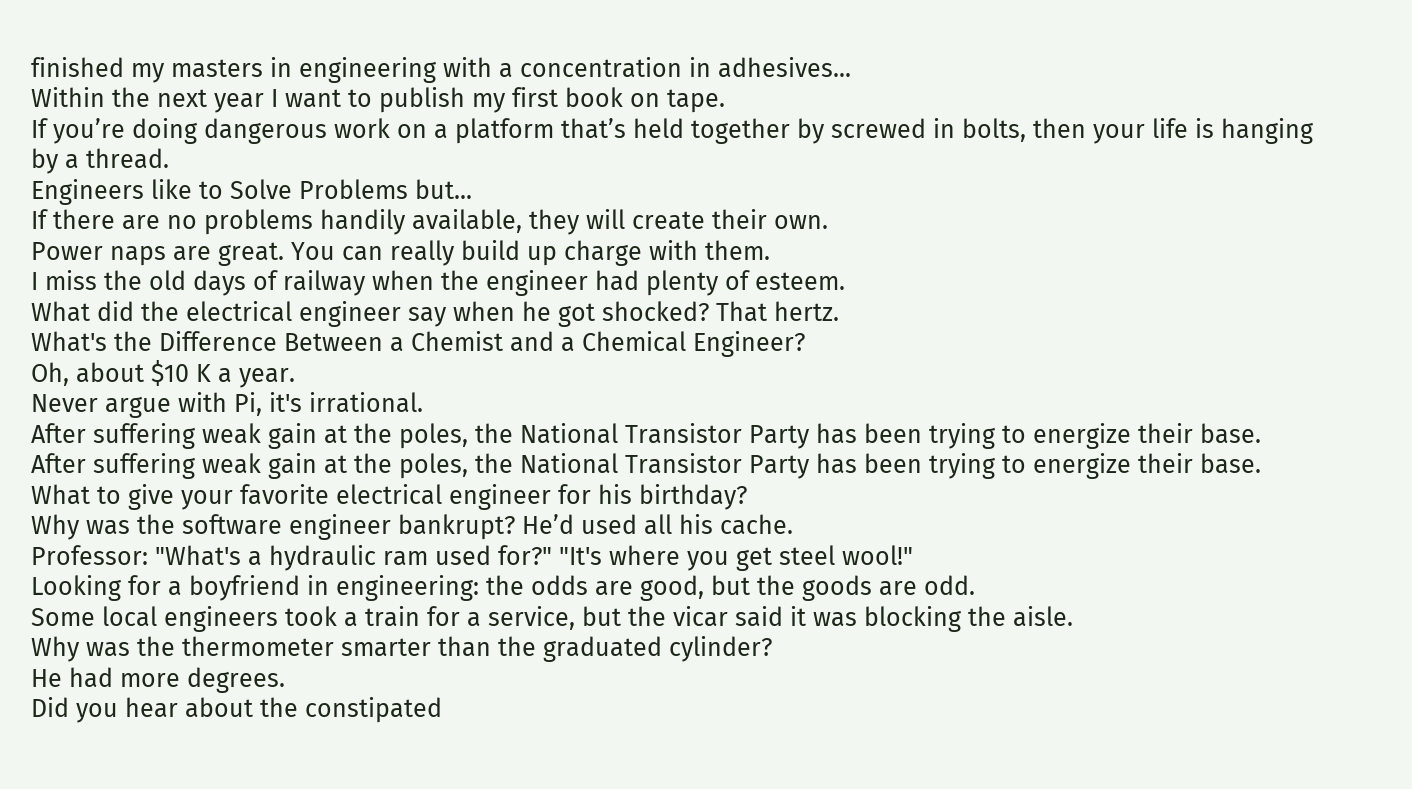finished my masters in engineering with a concentration in adhesives...
Within the next year I want to publish my first book on tape.
If you’re doing dangerous work on a platform that’s held together by screwed in bolts, then your life is hanging by a thread.
Engineers like to Solve Problems but...
If there are no problems handily available, they will create their own.
Power naps are great. You can really build up charge with them.
I miss the old days of railway when the engineer had plenty of esteem.
What did the electrical engineer say when he got shocked? That hertz.
What's the Difference Between a Chemist and a Chemical Engineer?
Oh, about $10 K a year.
Never argue with Pi, it's irrational.
After suffering weak gain at the poles, the National Transistor Party has been trying to energize their base.
After suffering weak gain at the poles, the National Transistor Party has been trying to energize their base.
What to give your favorite electrical engineer for his birthday?
Why was the software engineer bankrupt? He’d used all his cache.
Professor: "What's a hydraulic ram used for?" "It's where you get steel wool!"
Looking for a boyfriend in engineering: the odds are good, but the goods are odd.
Some local engineers took a train for a service, but the vicar said it was blocking the aisle.
Why was the thermometer smarter than the graduated cylinder?
He had more degrees.
Did you hear about the constipated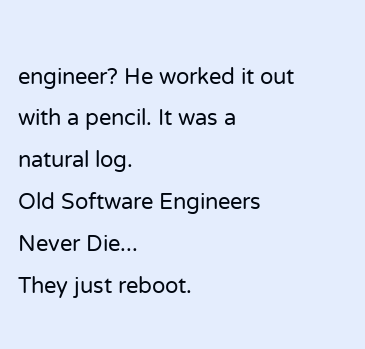engineer? He worked it out with a pencil. It was a natural log.
Old Software Engineers Never Die...
They just reboot.